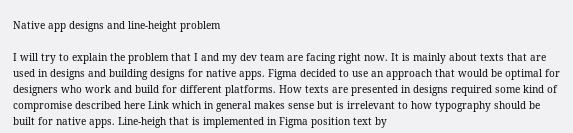Native app designs and line-height problem

I will try to explain the problem that I and my dev team are facing right now. It is mainly about texts that are used in designs and building designs for native apps. Figma decided to use an approach that would be optimal for designers who work and build for different platforms. How texts are presented in designs required some kind of compromise described here Link which in general makes sense but is irrelevant to how typography should be built for native apps. Line-heigh that is implemented in Figma position text by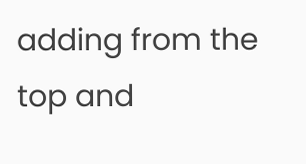adding from the top and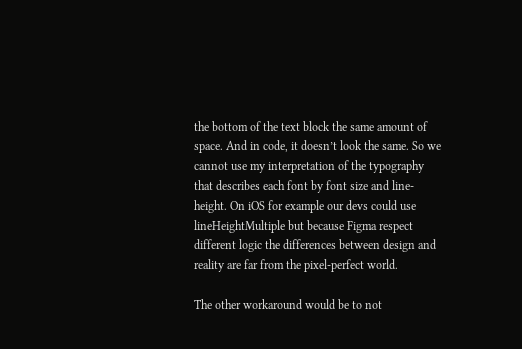the bottom of the text block the same amount of space. And in code, it doesn’t look the same. So we cannot use my interpretation of the typography that describes each font by font size and line-height. On iOS for example our devs could use lineHeightMultiple but because Figma respect different logic the differences between design and reality are far from the pixel-perfect world.

The other workaround would be to not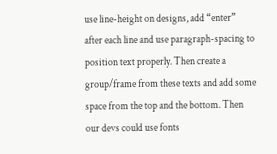use line-height on designs, add “enter” after each line and use paragraph-spacing to position text properly. Then create a group/frame from these texts and add some space from the top and the bottom. Then our devs could use fonts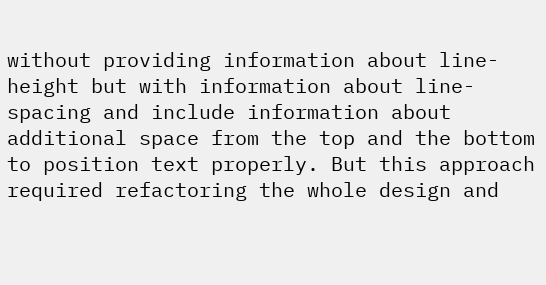without providing information about line-height but with information about line-spacing and include information about additional space from the top and the bottom to position text properly. But this approach required refactoring the whole design and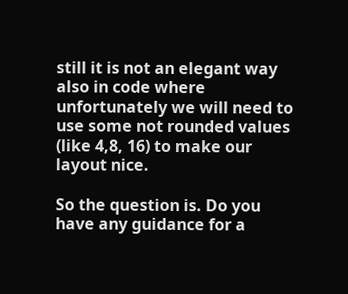still it is not an elegant way also in code where unfortunately we will need to use some not rounded values (like 4,8, 16) to make our layout nice.

So the question is. Do you have any guidance for a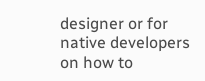designer or for native developers on how to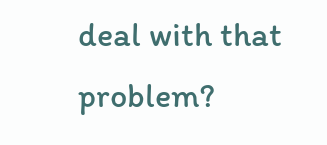deal with that problem?